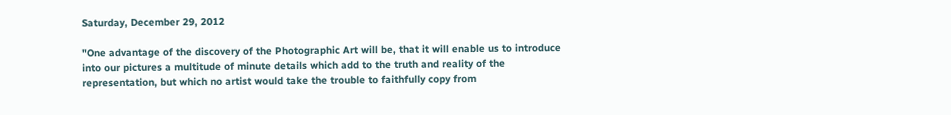Saturday, December 29, 2012

"One advantage of the discovery of the Photographic Art will be, that it will enable us to introduce into our pictures a multitude of minute details which add to the truth and reality of the representation, but which no artist would take the trouble to faithfully copy from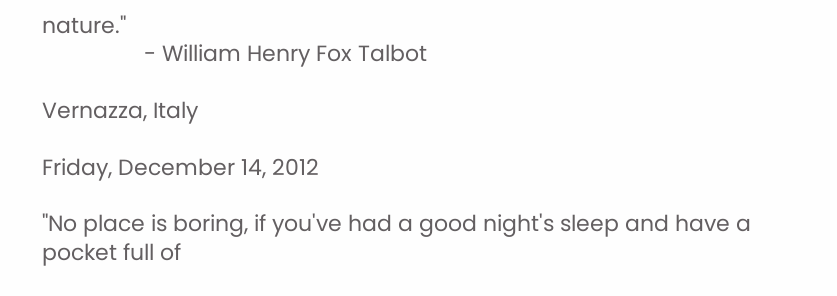nature."
                 - William Henry Fox Talbot

Vernazza, Italy

Friday, December 14, 2012

"No place is boring, if you've had a good night's sleep and have a pocket full of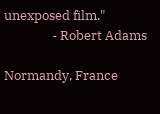unexposed film."
                - Robert Adams

Normandy, France